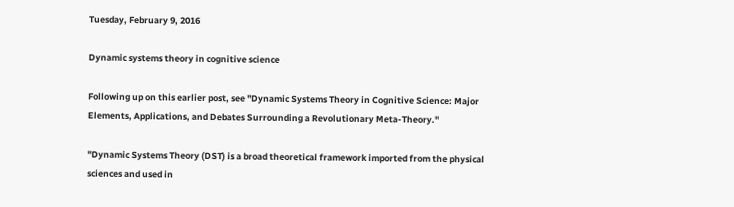Tuesday, February 9, 2016

Dynamic systems theory in cognitive science

Following up on this earlier post, see "Dynamic Systems Theory in Cognitive Science: Major Elements, Applications, and Debates Surrounding a Revolutionary Meta-Theory."

"Dynamic Systems Theory (DST) is a broad theoretical framework imported from the physical sciences and used in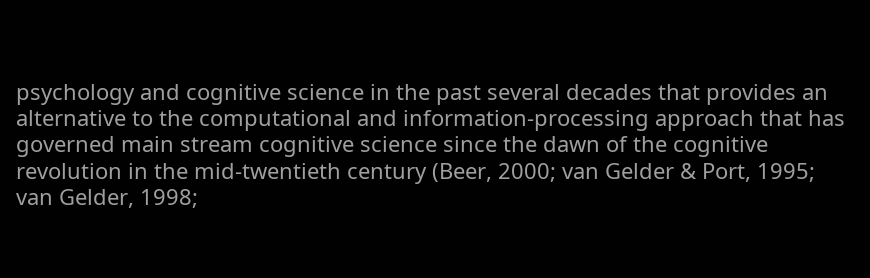psychology and cognitive science in the past several decades that provides an alternative to the computational and information-processing approach that has governed main stream cognitive science since the dawn of the cognitive revolution in the mid-twentieth century (Beer, 2000; van Gelder & Port, 1995; van Gelder, 1998;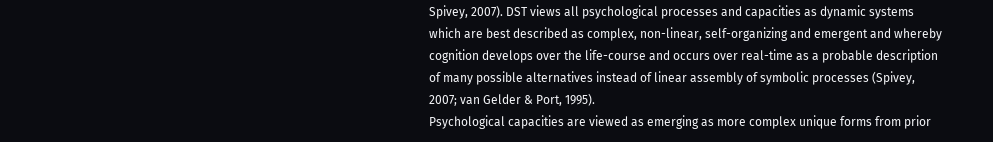Spivey, 2007). DST views all psychological processes and capacities as dynamic systems which are best described as complex, non-linear, self-organizing and emergent and whereby cognition develops over the life-course and occurs over real-time as a probable description of many possible alternatives instead of linear assembly of symbolic processes (Spivey, 2007; van Gelder & Port, 1995).
Psychological capacities are viewed as emerging as more complex unique forms from prior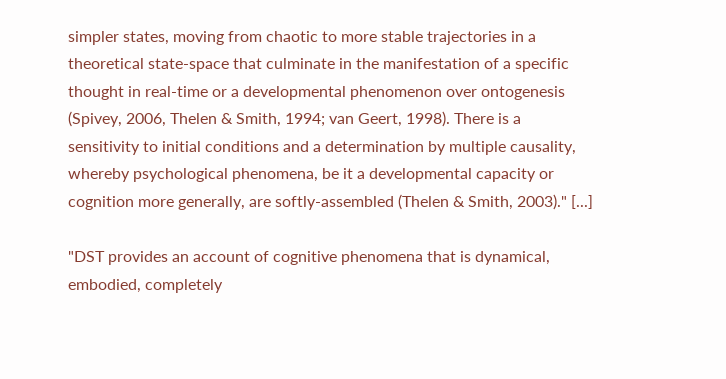simpler states, moving from chaotic to more stable trajectories in a theoretical state-space that culminate in the manifestation of a specific thought in real-time or a developmental phenomenon over ontogenesis (Spivey, 2006, Thelen & Smith, 1994; van Geert, 1998). There is a sensitivity to initial conditions and a determination by multiple causality, whereby psychological phenomena, be it a developmental capacity or cognition more generally, are softly-assembled (Thelen & Smith, 2003)." [...]

"DST provides an account of cognitive phenomena that is dynamical, embodied, completely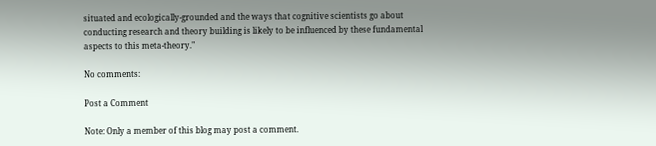situated and ecologically-grounded and the ways that cognitive scientists go about conducting research and theory building is likely to be influenced by these fundamental aspects to this meta-theory."

No comments:

Post a Comment

Note: Only a member of this blog may post a comment.